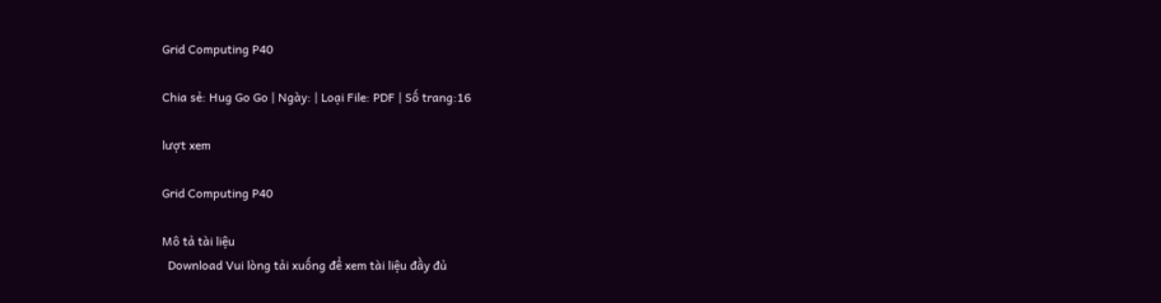Grid Computing P40

Chia sẻ: Hug Go Go | Ngày: | Loại File: PDF | Số trang:16

lượt xem

Grid Computing P40

Mô tả tài liệu
  Download Vui lòng tải xuống để xem tài liệu đầy đủ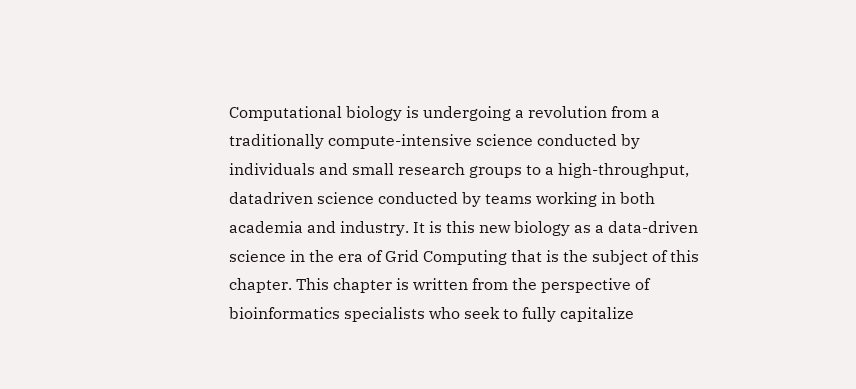Computational biology is undergoing a revolution from a traditionally compute-intensive science conducted by individuals and small research groups to a high-throughput, datadriven science conducted by teams working in both academia and industry. It is this new biology as a data-driven science in the era of Grid Computing that is the subject of this chapter. This chapter is written from the perspective of bioinformatics specialists who seek to fully capitalize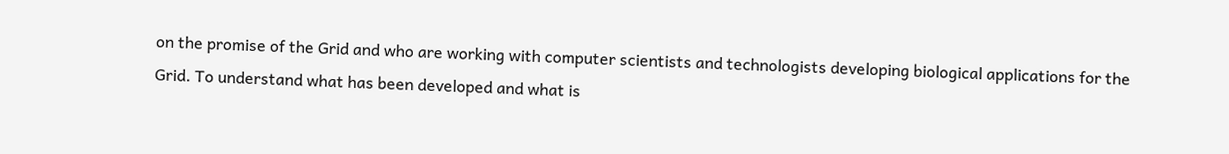on the promise of the Grid and who are working with computer scientists and technologists developing biological applications for the Grid. To understand what has been developed and what is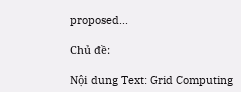proposed...

Chủ đề:

Nội dung Text: Grid Computing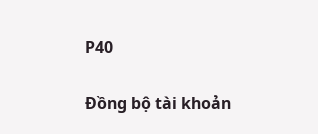P40

Đồng bộ tài khoản